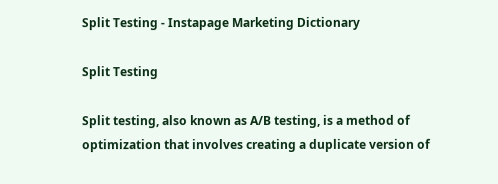Split Testing - Instapage Marketing Dictionary

Split Testing

Split testing, also known as A/B testing, is a method of optimization that involves creating a duplicate version of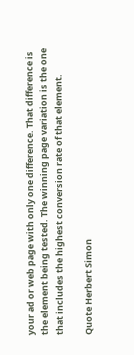your ad or web page with only one difference. That difference is the element being tested. The winning page variation is the one that includes the highest conversion rate of that element.

Quote Herbert Simon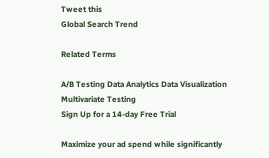Tweet this
Global Search Trend

Related Terms

A/B Testing Data Analytics Data Visualization Multivariate Testing
Sign Up for a 14-day Free Trial

Maximize your ad spend while significantly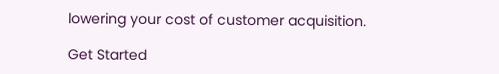lowering your cost of customer acquisition.

Get Started